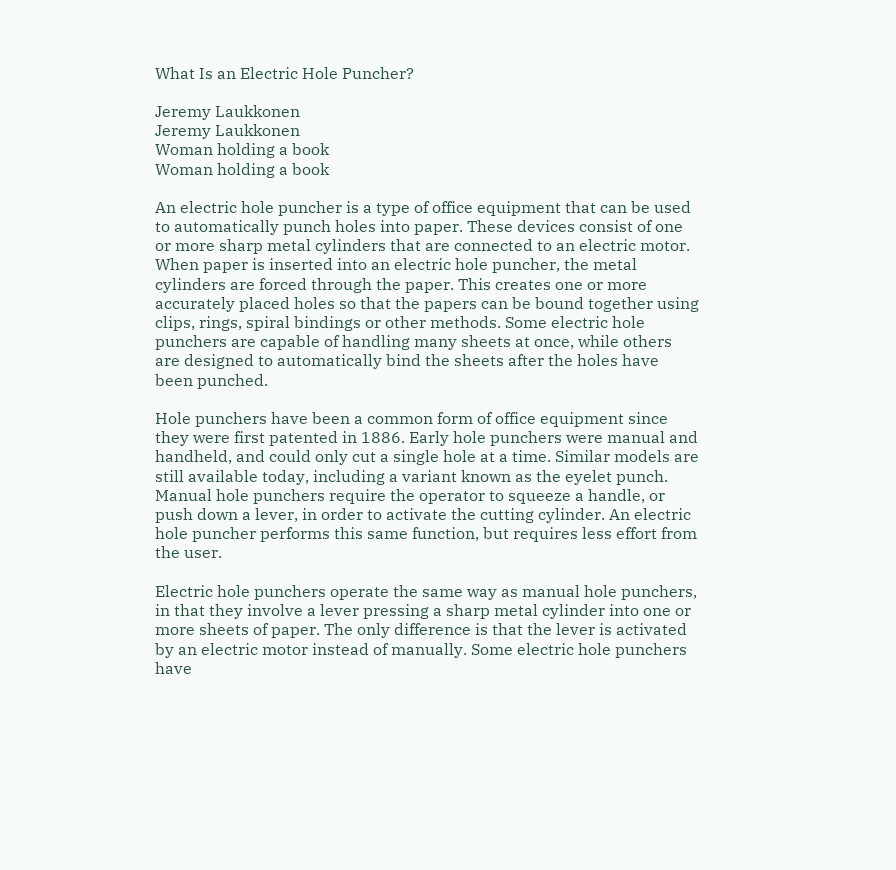What Is an Electric Hole Puncher?

Jeremy Laukkonen
Jeremy Laukkonen
Woman holding a book
Woman holding a book

An electric hole puncher is a type of office equipment that can be used to automatically punch holes into paper. These devices consist of one or more sharp metal cylinders that are connected to an electric motor. When paper is inserted into an electric hole puncher, the metal cylinders are forced through the paper. This creates one or more accurately placed holes so that the papers can be bound together using clips, rings, spiral bindings or other methods. Some electric hole punchers are capable of handling many sheets at once, while others are designed to automatically bind the sheets after the holes have been punched.

Hole punchers have been a common form of office equipment since they were first patented in 1886. Early hole punchers were manual and handheld, and could only cut a single hole at a time. Similar models are still available today, including a variant known as the eyelet punch. Manual hole punchers require the operator to squeeze a handle, or push down a lever, in order to activate the cutting cylinder. An electric hole puncher performs this same function, but requires less effort from the user.

Electric hole punchers operate the same way as manual hole punchers, in that they involve a lever pressing a sharp metal cylinder into one or more sheets of paper. The only difference is that the lever is activated by an electric motor instead of manually. Some electric hole punchers have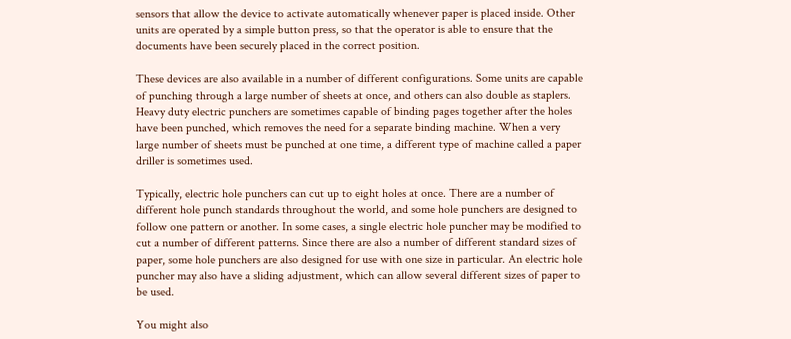sensors that allow the device to activate automatically whenever paper is placed inside. Other units are operated by a simple button press, so that the operator is able to ensure that the documents have been securely placed in the correct position.

These devices are also available in a number of different configurations. Some units are capable of punching through a large number of sheets at once, and others can also double as staplers. Heavy duty electric punchers are sometimes capable of binding pages together after the holes have been punched, which removes the need for a separate binding machine. When a very large number of sheets must be punched at one time, a different type of machine called a paper driller is sometimes used.

Typically, electric hole punchers can cut up to eight holes at once. There are a number of different hole punch standards throughout the world, and some hole punchers are designed to follow one pattern or another. In some cases, a single electric hole puncher may be modified to cut a number of different patterns. Since there are also a number of different standard sizes of paper, some hole punchers are also designed for use with one size in particular. An electric hole puncher may also have a sliding adjustment, which can allow several different sizes of paper to be used.

You might also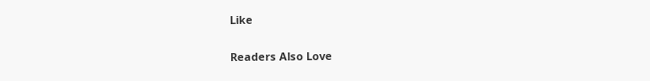Like

Readers Also Love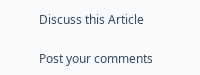Discuss this Article

Post your comments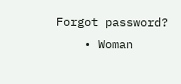Forgot password?
    • Woman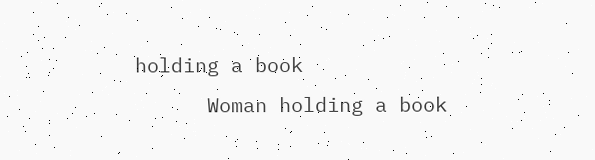holding a book
      Woman holding a book